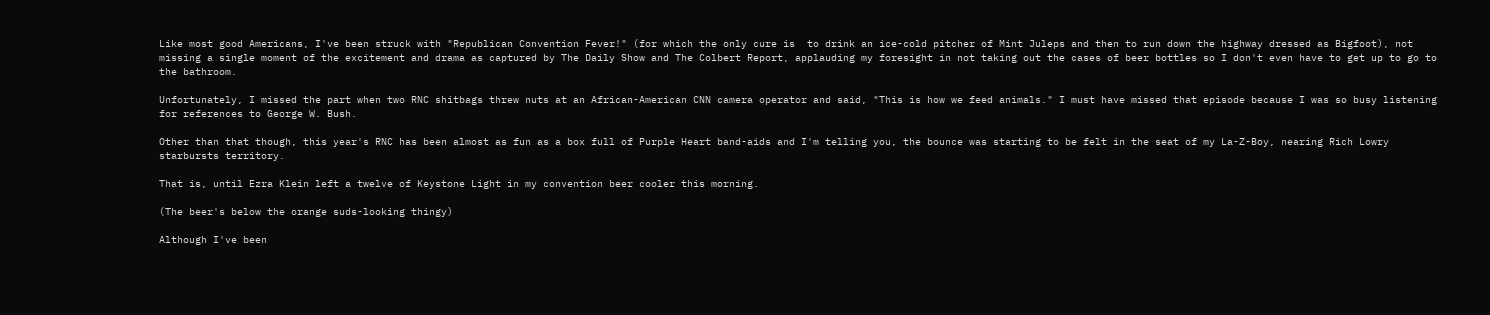Like most good Americans, I've been struck with "Republican Convention Fever!" (for which the only cure is  to drink an ice-cold pitcher of Mint Juleps and then to run down the highway dressed as Bigfoot), not missing a single moment of the excitement and drama as captured by The Daily Show and The Colbert Report, applauding my foresight in not taking out the cases of beer bottles so I don't even have to get up to go to the bathroom.

Unfortunately, I missed the part when two RNC shitbags threw nuts at an African-American CNN camera operator and said, "This is how we feed animals." I must have missed that episode because I was so busy listening for references to George W. Bush.

Other than that though, this year's RNC has been almost as fun as a box full of Purple Heart band-aids and I'm telling you, the bounce was starting to be felt in the seat of my La-Z-Boy, nearing Rich Lowry starbursts territory.

That is, until Ezra Klein left a twelve of Keystone Light in my convention beer cooler this morning.

(The beer's below the orange suds-looking thingy)

Although I've been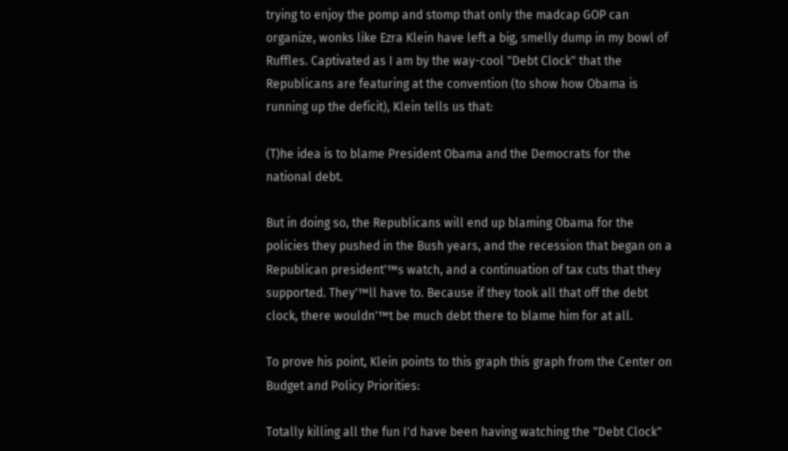trying to enjoy the pomp and stomp that only the madcap GOP can organize, wonks like Ezra Klein have left a big, smelly dump in my bowl of Ruffles. Captivated as I am by the way-cool "Debt Clock" that the Republicans are featuring at the convention (to show how Obama is running up the deficit), Klein tells us that:

(T)he idea is to blame President Obama and the Democrats for the national debt.

But in doing so, the Republicans will end up blaming Obama for the policies they pushed in the Bush years, and the recession that began on a Republican president'™s watch, and a continuation of tax cuts that they supported. They'™ll have to. Because if they took all that off the debt clock, there wouldn'™t be much debt there to blame him for at all.

To prove his point, Klein points to this graph this graph from the Center on Budget and Policy Priorities:

Totally killing all the fun I'd have been having watching the "Debt Clock"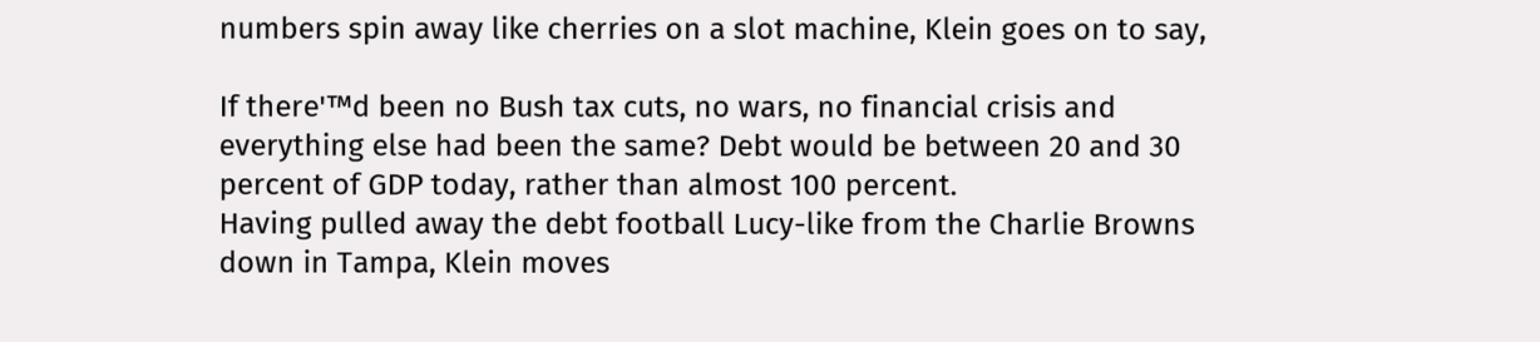numbers spin away like cherries on a slot machine, Klein goes on to say,

If there'™d been no Bush tax cuts, no wars, no financial crisis and everything else had been the same? Debt would be between 20 and 30 percent of GDP today, rather than almost 100 percent.
Having pulled away the debt football Lucy-like from the Charlie Browns down in Tampa, Klein moves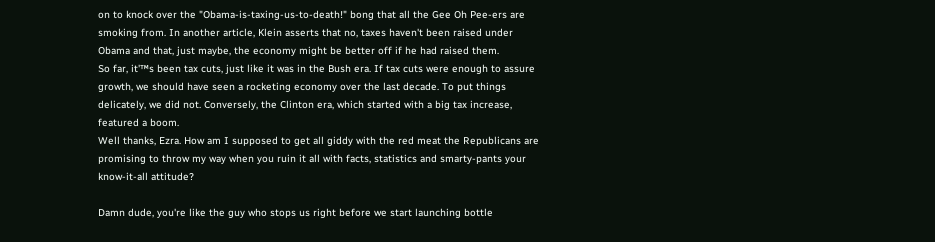on to knock over the "Obama-is-taxing-us-to-death!" bong that all the Gee Oh Pee-ers are smoking from. In another article, Klein asserts that no, taxes haven't been raised under Obama and that, just maybe, the economy might be better off if he had raised them.
So far, it'™s been tax cuts, just like it was in the Bush era. If tax cuts were enough to assure growth, we should have seen a rocketing economy over the last decade. To put things delicately, we did not. Conversely, the Clinton era, which started with a big tax increase, featured a boom.
Well thanks, Ezra. How am I supposed to get all giddy with the red meat the Republicans are promising to throw my way when you ruin it all with facts, statistics and smarty-pants your know-it-all attitude?

Damn dude, you're like the guy who stops us right before we start launching bottle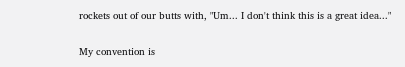rockets out of our butts with, "Um... I don't think this is a great idea..."

My convention is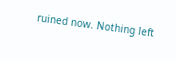ruined now. Nothing left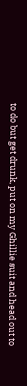to do but get drunk, put on my Ghillie suit and head out to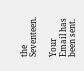the Seventeen.

Your Email has been sent.